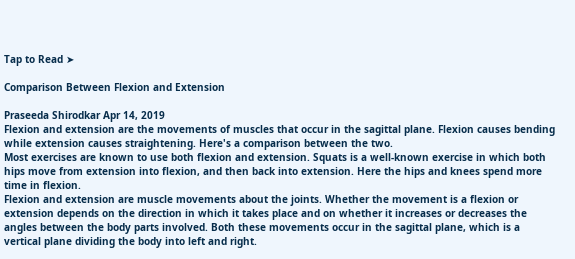Tap to Read ➤

Comparison Between Flexion and Extension

Praseeda Shirodkar Apr 14, 2019
Flexion and extension are the movements of muscles that occur in the sagittal plane. Flexion causes bending while extension causes straightening. Here's a comparison between the two.
Most exercises are known to use both flexion and extension. Squats is a well-known exercise in which both hips move from extension into flexion, and then back into extension. Here the hips and knees spend more time in flexion.
Flexion and extension are muscle movements about the joints. Whether the movement is a flexion or extension depends on the direction in which it takes place and on whether it increases or decreases the angles between the body parts involved. Both these movements occur in the sagittal plane, which is a vertical plane dividing the body into left and right.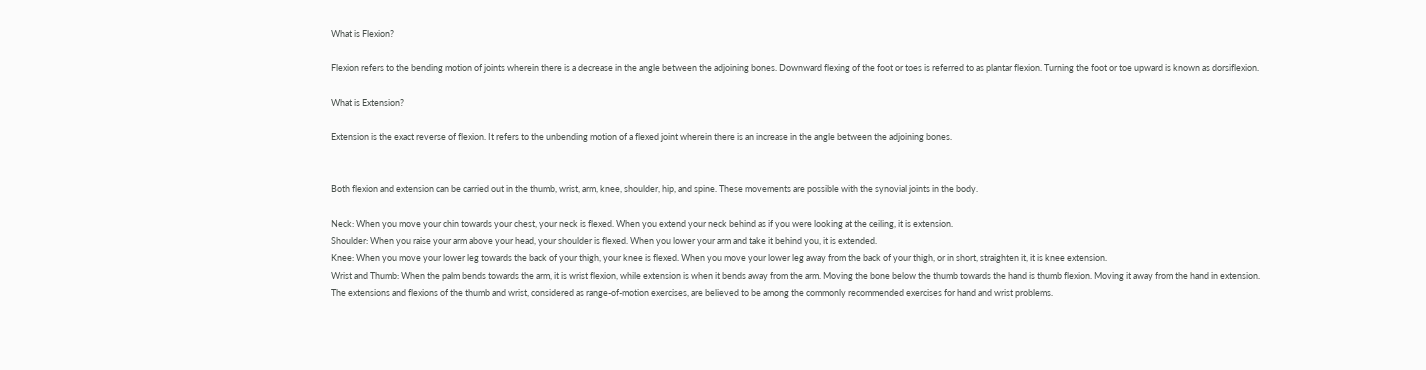What is Flexion?

Flexion refers to the bending motion of joints wherein there is a decrease in the angle between the adjoining bones. Downward flexing of the foot or toes is referred to as plantar flexion. Turning the foot or toe upward is known as dorsiflexion.

What is Extension?

Extension is the exact reverse of flexion. It refers to the unbending motion of a flexed joint wherein there is an increase in the angle between the adjoining bones.


Both flexion and extension can be carried out in the thumb, wrist, arm, knee, shoulder, hip, and spine. These movements are possible with the synovial joints in the body.

Neck: When you move your chin towards your chest, your neck is flexed. When you extend your neck behind as if you were looking at the ceiling, it is extension.
Shoulder: When you raise your arm above your head, your shoulder is flexed. When you lower your arm and take it behind you, it is extended.
Knee: When you move your lower leg towards the back of your thigh, your knee is flexed. When you move your lower leg away from the back of your thigh, or in short, straighten it, it is knee extension.
Wrist and Thumb: When the palm bends towards the arm, it is wrist flexion, while extension is when it bends away from the arm. Moving the bone below the thumb towards the hand is thumb flexion. Moving it away from the hand in extension.
The extensions and flexions of the thumb and wrist, considered as range-of-motion exercises, are believed to be among the commonly recommended exercises for hand and wrist problems.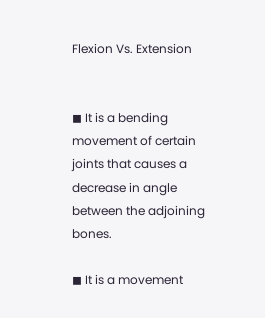Flexion Vs. Extension


◼ It is a bending movement of certain joints that causes a decrease in angle between the adjoining bones.

◼ It is a movement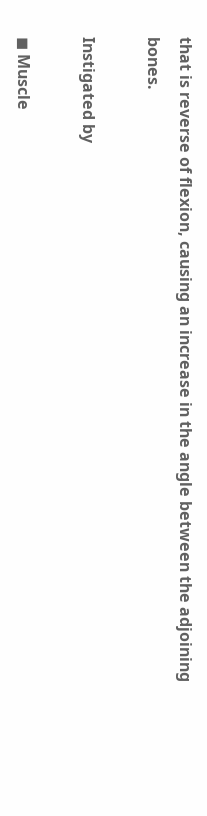that is reverse of flexion, causing an increase in the angle between the adjoining bones.

Instigated by

◼ Muscle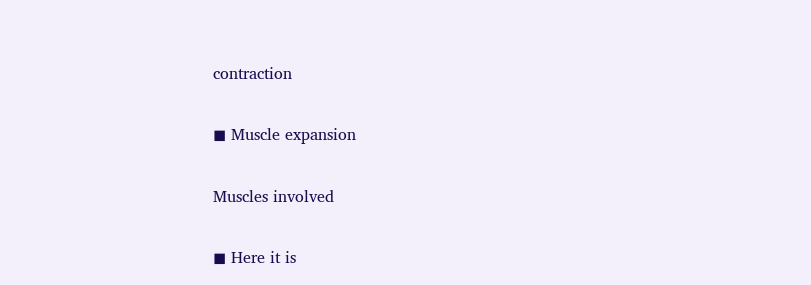contraction

◼ Muscle expansion

Muscles involved

◼ Here it is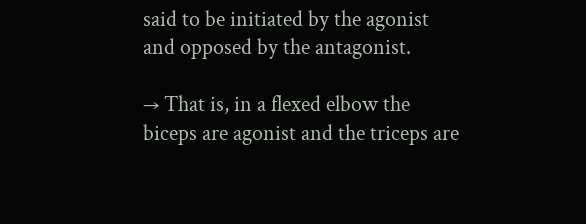said to be initiated by the agonist and opposed by the antagonist.

→ That is, in a flexed elbow the biceps are agonist and the triceps are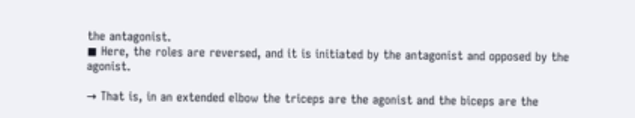the antagonist.
◼ Here, the roles are reversed, and it is initiated by the antagonist and opposed by the agonist.

→ That is, in an extended elbow the triceps are the agonist and the biceps are the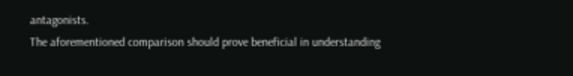antagonists.
The aforementioned comparison should prove beneficial in understanding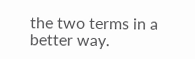the two terms in a better way.